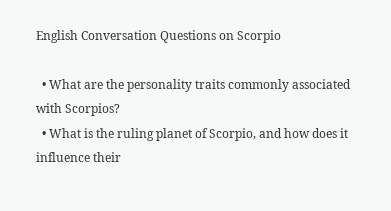English Conversation Questions on Scorpio

  • What are the personality traits commonly associated with Scorpios?
  • What is the ruling planet of Scorpio, and how does it influence their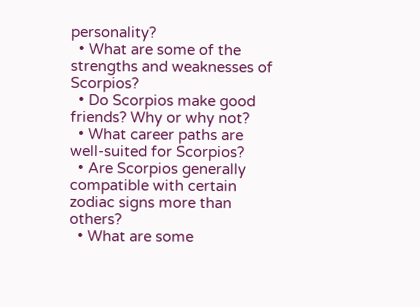personality?
  • What are some of the strengths and weaknesses of Scorpios?
  • Do Scorpios make good friends? Why or why not?
  • What career paths are well-suited for Scorpios?
  • Are Scorpios generally compatible with certain zodiac signs more than others?
  • What are some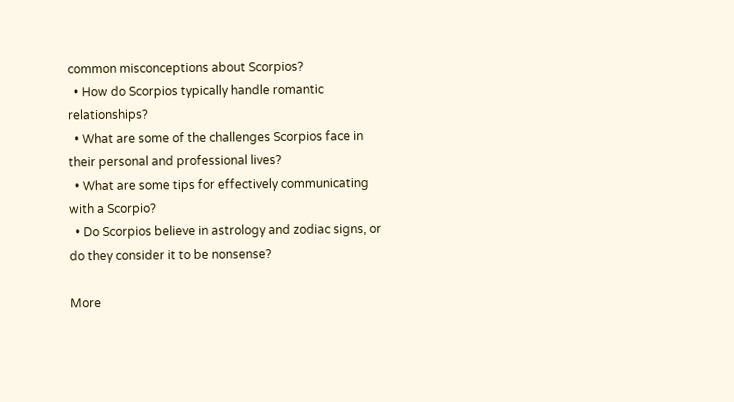common misconceptions about Scorpios?
  • How do Scorpios typically handle romantic relationships?
  • What are some of the challenges Scorpios face in their personal and professional lives?
  • What are some tips for effectively communicating with a Scorpio?
  • Do Scorpios believe in astrology and zodiac signs, or do they consider it to be nonsense?

More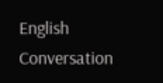English Conversation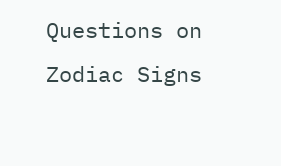Questions on Zodiac Signs